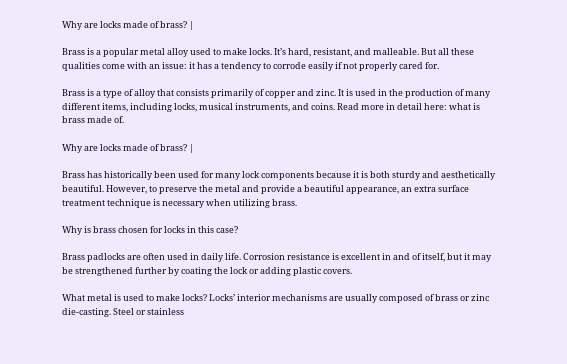Why are locks made of brass? |

Brass is a popular metal alloy used to make locks. It’s hard, resistant, and malleable. But all these qualities come with an issue: it has a tendency to corrode easily if not properly cared for.

Brass is a type of alloy that consists primarily of copper and zinc. It is used in the production of many different items, including locks, musical instruments, and coins. Read more in detail here: what is brass made of.

Why are locks made of brass? |

Brass has historically been used for many lock components because it is both sturdy and aesthetically beautiful. However, to preserve the metal and provide a beautiful appearance, an extra surface treatment technique is necessary when utilizing brass.

Why is brass chosen for locks in this case?

Brass padlocks are often used in daily life. Corrosion resistance is excellent in and of itself, but it may be strengthened further by coating the lock or adding plastic covers.

What metal is used to make locks? Locks’ interior mechanisms are usually composed of brass or zinc die-casting. Steel or stainless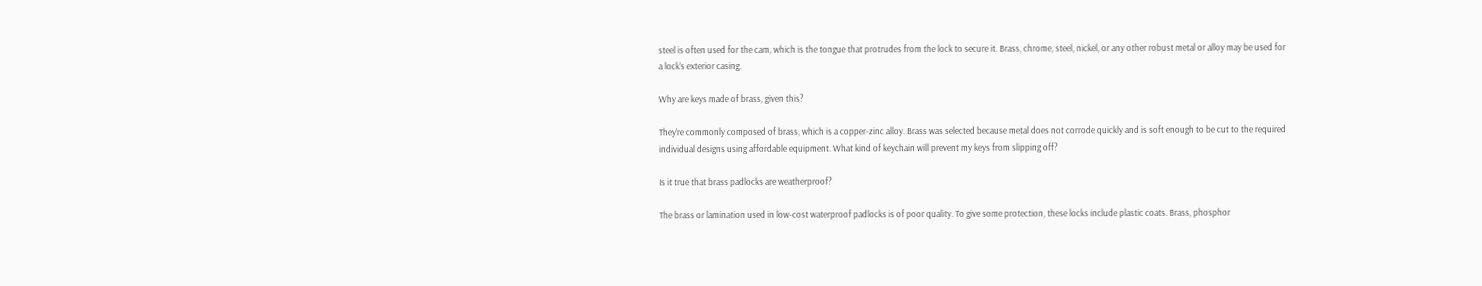steel is often used for the cam, which is the tongue that protrudes from the lock to secure it. Brass, chrome, steel, nickel, or any other robust metal or alloy may be used for a lock’s exterior casing.

Why are keys made of brass, given this?

They’re commonly composed of brass, which is a copper-zinc alloy. Brass was selected because metal does not corrode quickly and is soft enough to be cut to the required individual designs using affordable equipment. What kind of keychain will prevent my keys from slipping off?

Is it true that brass padlocks are weatherproof?

The brass or lamination used in low-cost waterproof padlocks is of poor quality. To give some protection, these locks include plastic coats. Brass, phosphor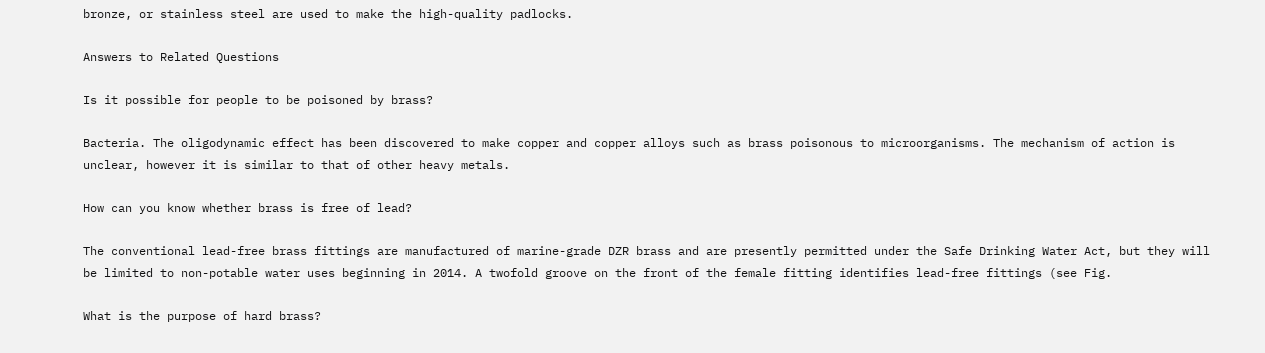bronze, or stainless steel are used to make the high-quality padlocks.

Answers to Related Questions

Is it possible for people to be poisoned by brass?

Bacteria. The oligodynamic effect has been discovered to make copper and copper alloys such as brass poisonous to microorganisms. The mechanism of action is unclear, however it is similar to that of other heavy metals.

How can you know whether brass is free of lead?

The conventional lead-free brass fittings are manufactured of marine-grade DZR brass and are presently permitted under the Safe Drinking Water Act, but they will be limited to non-potable water uses beginning in 2014. A twofold groove on the front of the female fitting identifies lead-free fittings (see Fig.

What is the purpose of hard brass?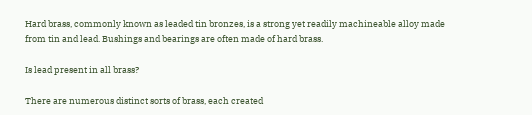Hard brass, commonly known as leaded tin bronzes, is a strong yet readily machineable alloy made from tin and lead. Bushings and bearings are often made of hard brass.

Is lead present in all brass?

There are numerous distinct sorts of brass, each created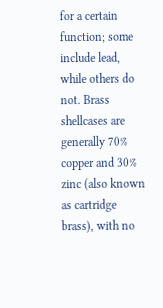for a certain function; some include lead, while others do not. Brass shellcases are generally 70% copper and 30% zinc (also known as cartridge brass), with no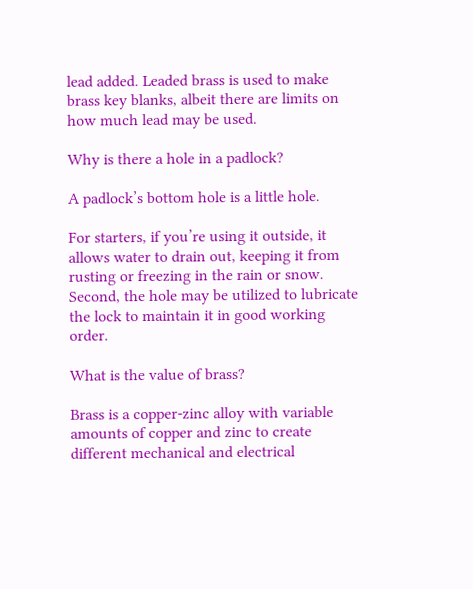lead added. Leaded brass is used to make brass key blanks, albeit there are limits on how much lead may be used.

Why is there a hole in a padlock?

A padlock’s bottom hole is a little hole.

For starters, if you’re using it outside, it allows water to drain out, keeping it from rusting or freezing in the rain or snow. Second, the hole may be utilized to lubricate the lock to maintain it in good working order.

What is the value of brass?

Brass is a copper-zinc alloy with variable amounts of copper and zinc to create different mechanical and electrical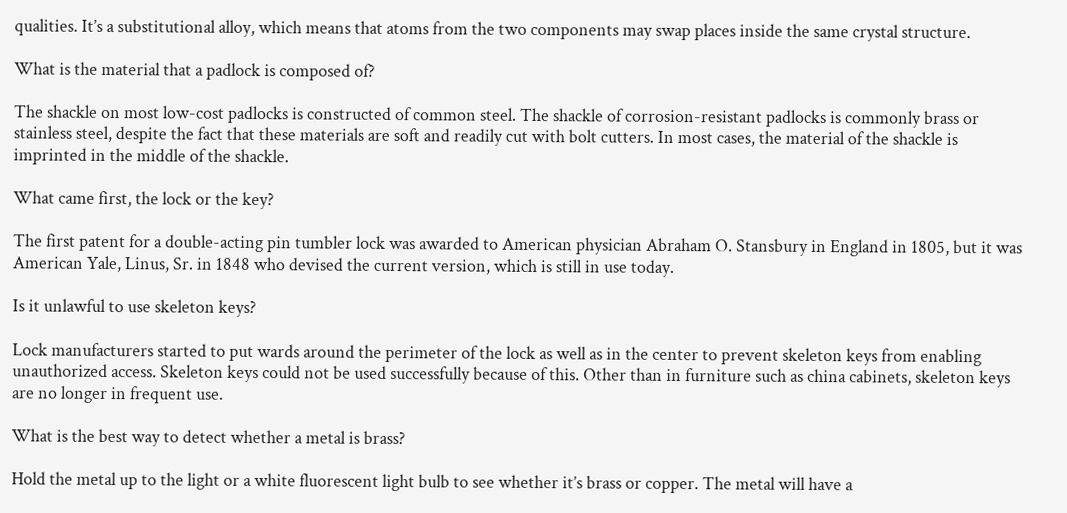qualities. It’s a substitutional alloy, which means that atoms from the two components may swap places inside the same crystal structure.

What is the material that a padlock is composed of?

The shackle on most low-cost padlocks is constructed of common steel. The shackle of corrosion-resistant padlocks is commonly brass or stainless steel, despite the fact that these materials are soft and readily cut with bolt cutters. In most cases, the material of the shackle is imprinted in the middle of the shackle.

What came first, the lock or the key?

The first patent for a double-acting pin tumbler lock was awarded to American physician Abraham O. Stansbury in England in 1805, but it was American Yale, Linus, Sr. in 1848 who devised the current version, which is still in use today.

Is it unlawful to use skeleton keys?

Lock manufacturers started to put wards around the perimeter of the lock as well as in the center to prevent skeleton keys from enabling unauthorized access. Skeleton keys could not be used successfully because of this. Other than in furniture such as china cabinets, skeleton keys are no longer in frequent use.

What is the best way to detect whether a metal is brass?

Hold the metal up to the light or a white fluorescent light bulb to see whether it’s brass or copper. The metal will have a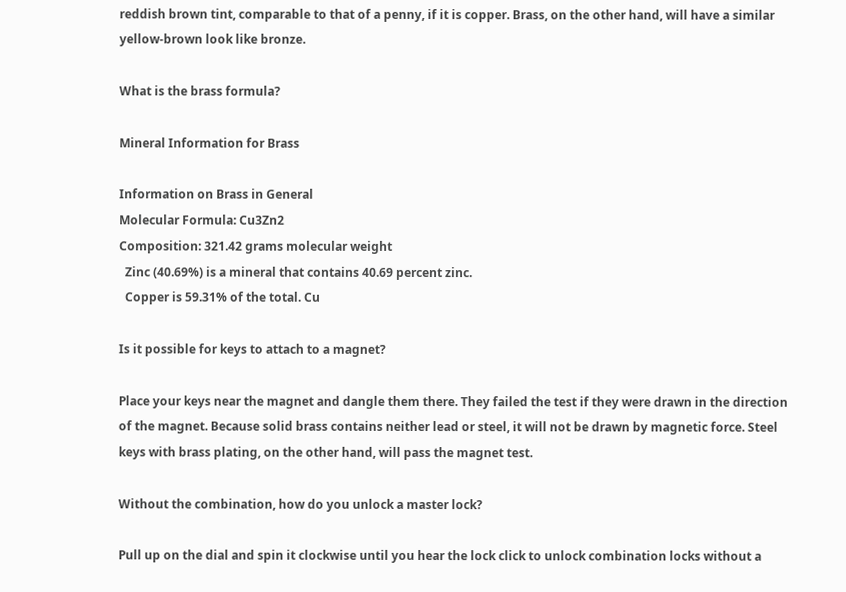reddish brown tint, comparable to that of a penny, if it is copper. Brass, on the other hand, will have a similar yellow-brown look like bronze.

What is the brass formula?

Mineral Information for Brass

Information on Brass in General
Molecular Formula: Cu3Zn2
Composition: 321.42 grams molecular weight
  Zinc (40.69%) is a mineral that contains 40.69 percent zinc.
  Copper is 59.31% of the total. Cu

Is it possible for keys to attach to a magnet?

Place your keys near the magnet and dangle them there. They failed the test if they were drawn in the direction of the magnet. Because solid brass contains neither lead or steel, it will not be drawn by magnetic force. Steel keys with brass plating, on the other hand, will pass the magnet test.

Without the combination, how do you unlock a master lock?

Pull up on the dial and spin it clockwise until you hear the lock click to unlock combination locks without a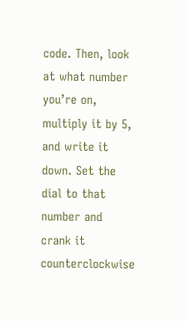code. Then, look at what number you’re on, multiply it by 5, and write it down. Set the dial to that number and crank it counterclockwise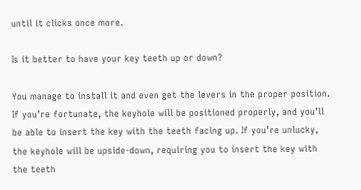until it clicks once more.

Is it better to have your key teeth up or down?

You manage to install it and even get the levers in the proper position. If you’re fortunate, the keyhole will be positioned properly, and you’ll be able to insert the key with the teeth facing up. If you’re unlucky, the keyhole will be upside-down, requiring you to insert the key with the teeth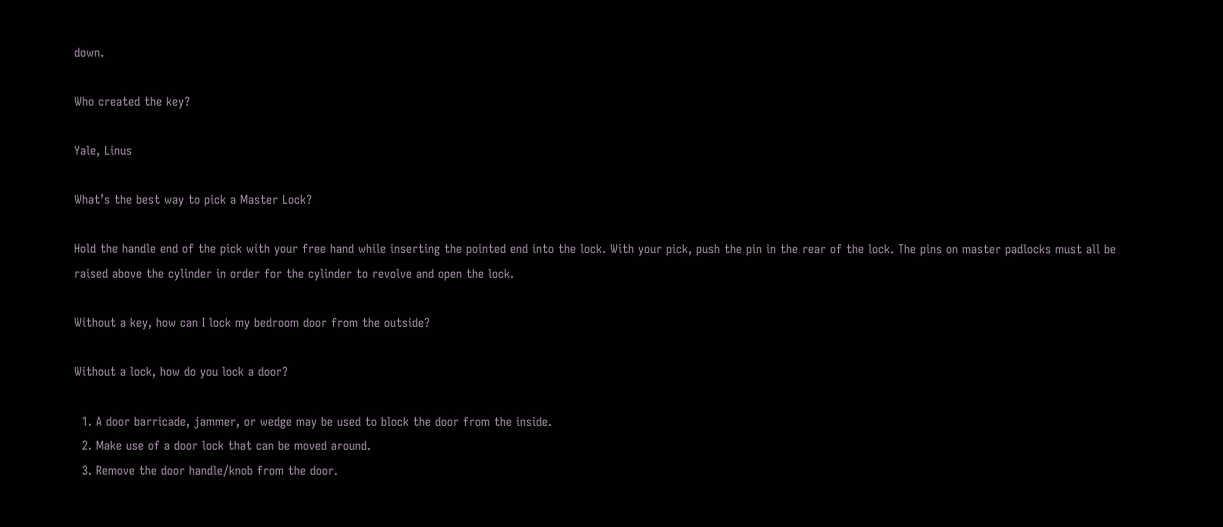down.

Who created the key?

Yale, Linus

What’s the best way to pick a Master Lock?

Hold the handle end of the pick with your free hand while inserting the pointed end into the lock. With your pick, push the pin in the rear of the lock. The pins on master padlocks must all be raised above the cylinder in order for the cylinder to revolve and open the lock.

Without a key, how can I lock my bedroom door from the outside?

Without a lock, how do you lock a door?

  1. A door barricade, jammer, or wedge may be used to block the door from the inside.
  2. Make use of a door lock that can be moved around.
  3. Remove the door handle/knob from the door.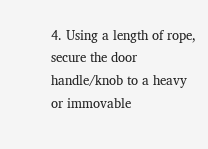4. Using a length of rope, secure the door handle/knob to a heavy or immovable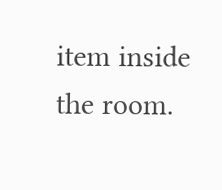item inside the room.